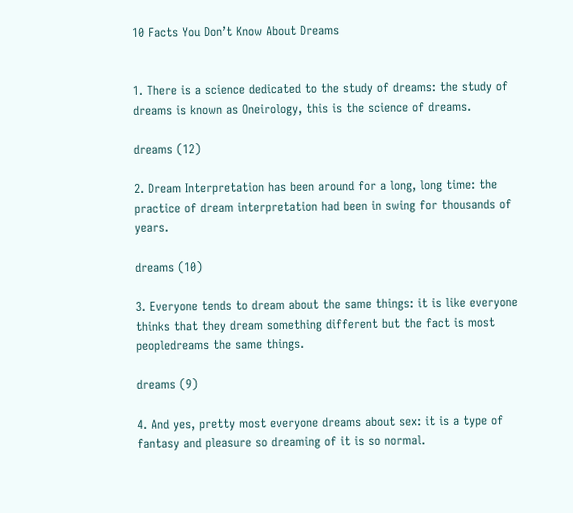10 Facts You Don’t Know About Dreams


1. There is a science dedicated to the study of dreams: the study of dreams is known as Oneirology, this is the science of dreams.

dreams (12)

2. Dream Interpretation has been around for a long, long time: the practice of dream interpretation had been in swing for thousands of years.

dreams (10)

3. Everyone tends to dream about the same things: it is like everyone thinks that they dream something different but the fact is most peopledreams the same things.

dreams (9)

4. And yes, pretty most everyone dreams about sex: it is a type of fantasy and pleasure so dreaming of it is so normal.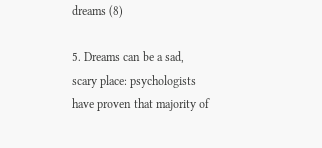dreams (8)

5. Dreams can be a sad, scary place: psychologists have proven that majority of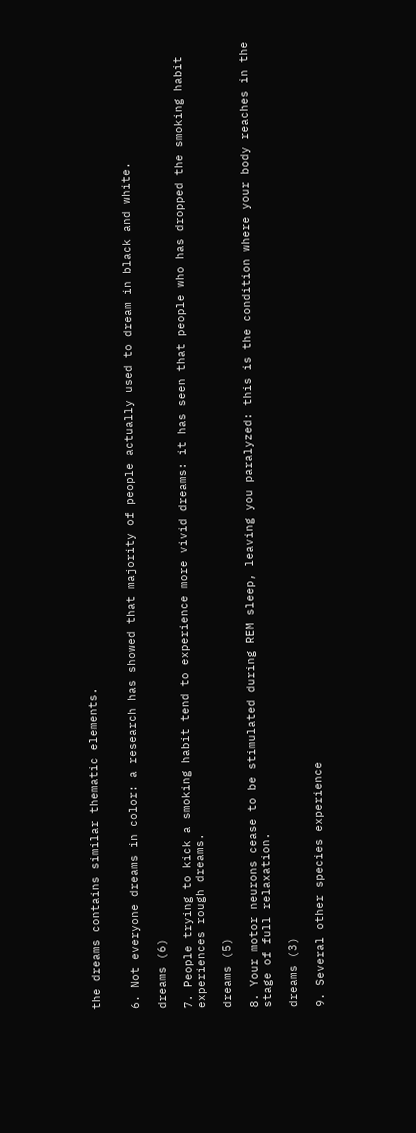the dreams contains similar thematic elements.


6. Not everyone dreams in color: a research has showed that majority of people actually used to dream in black and white.

dreams (6)

7. People trying to kick a smoking habit tend to experience more vivid dreams: it has seen that people who has dropped the smoking habit experiences rough dreams.

dreams (5)

8. Your motor neurons cease to be stimulated during REM sleep, leaving you paralyzed: this is the condition where your body reaches in the stage of full relaxation.

dreams (3)

9. Several other species experience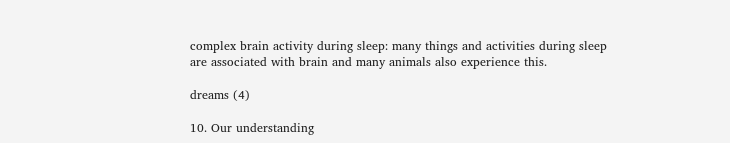complex brain activity during sleep: many things and activities during sleep are associated with brain and many animals also experience this.

dreams (4)

10. Our understanding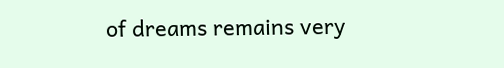of dreams remains very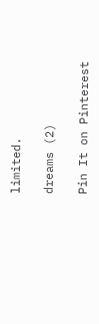limited.

dreams (2)

Pin It on Pinterest